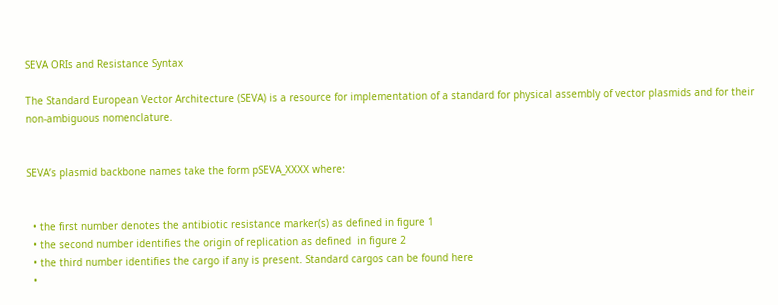SEVA ORIs and Resistance Syntax

The Standard European Vector Architecture (SEVA) is a resource for implementation of a standard for physical assembly of vector plasmids and for their non-ambiguous nomenclature.


SEVA’s plasmid backbone names take the form pSEVA_XXXX where:


  • the first number denotes the antibiotic resistance marker(s) as defined in figure 1
  • the second number identifies the origin of replication as defined  in figure 2
  • the third number identifies the cargo if any is present. Standard cargos can be found here
  •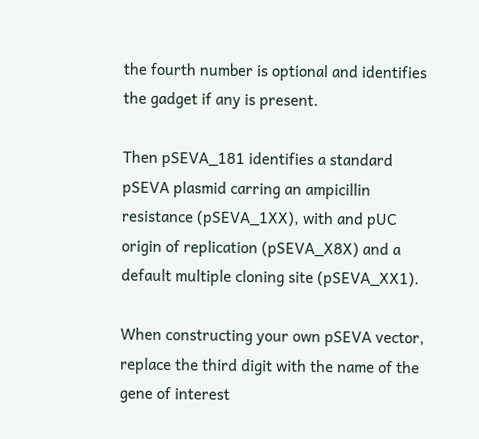the fourth number is optional and identifies the gadget if any is present.

Then pSEVA_181 identifies a standard pSEVA plasmid carring an ampicillin resistance (pSEVA_1XX), with and pUC origin of replication (pSEVA_X8X) and a default multiple cloning site (pSEVA_XX1).

When constructing your own pSEVA vector, replace the third digit with the name of the gene of interest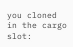you cloned in the cargo slot: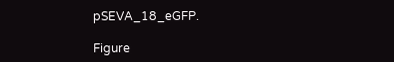pSEVA_18_eGFP.

Figure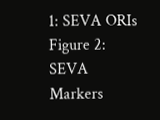1: SEVA ORIs
Figure 2: SEVA Markers